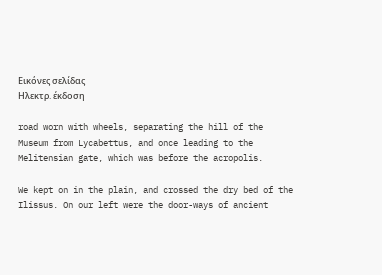Εικόνες σελίδας
Ηλεκτρ. έκδοση

road worn with wheels, separating the hill of the Museum from Lycabettus, and once leading to the Melitensian gate, which was before the acropolis.

We kept on in the plain, and crossed the dry bed of the Ilissus. On our left were the door-ways of ancient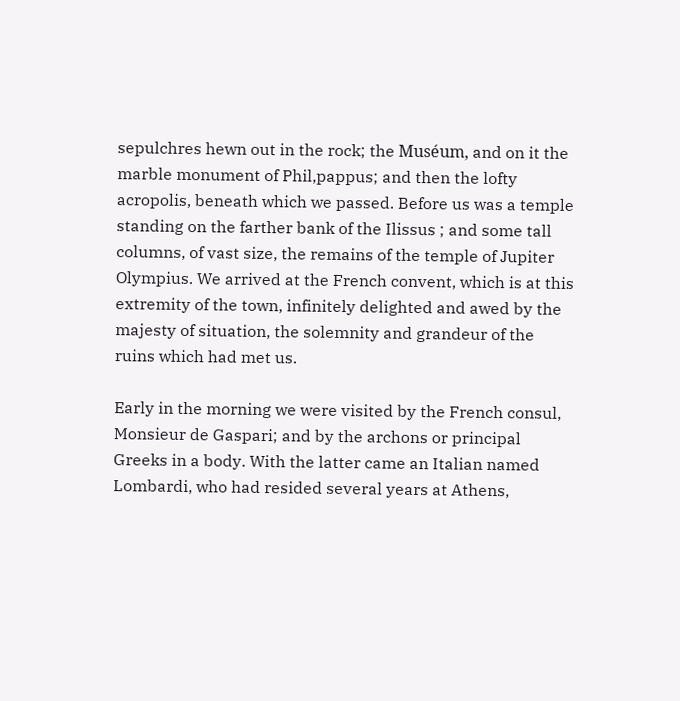sepulchres hewn out in the rock; the Muséum, and on it the marble monument of Phil,pappus; and then the lofty acropolis, beneath which we passed. Before us was a temple standing on the farther bank of the Ilissus ; and some tall columns, of vast size, the remains of the temple of Jupiter Olympius. We arrived at the French convent, which is at this extremity of the town, infinitely delighted and awed by the majesty of situation, the solemnity and grandeur of the ruins which had met us.

Early in the morning we were visited by the French consul, Monsieur de Gaspari; and by the archons or principal Greeks in a body. With the latter came an Italian named Lombardi, who had resided several years at Athens,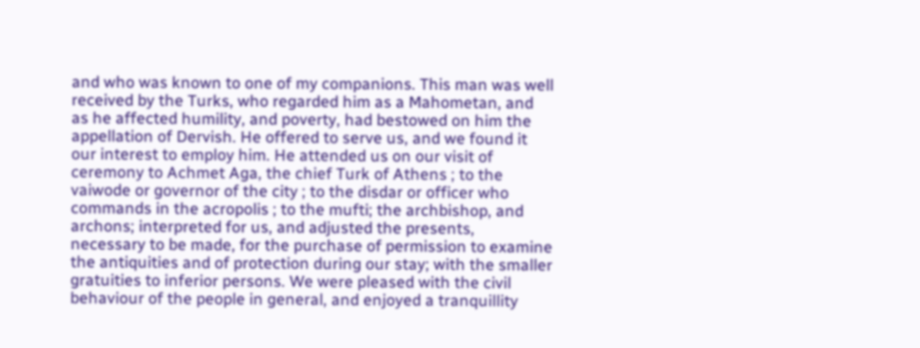and who was known to one of my companions. This man was well received by the Turks, who regarded him as a Mahometan, and as he affected humility, and poverty, had bestowed on him the appellation of Dervish. He offered to serve us, and we found it our interest to employ him. He attended us on our visit of ceremony to Achmet Aga, the chief Turk of Athens ; to the vaiwode or governor of the city ; to the disdar or officer who commands in the acropolis ; to the mufti; the archbishop, and archons; interpreted for us, and adjusted the presents, necessary to be made, for the purchase of permission to examine the antiquities and of protection during our stay; with the smaller gratuities to inferior persons. We were pleased with the civil behaviour of the people in general, and enjoyed a tranquillity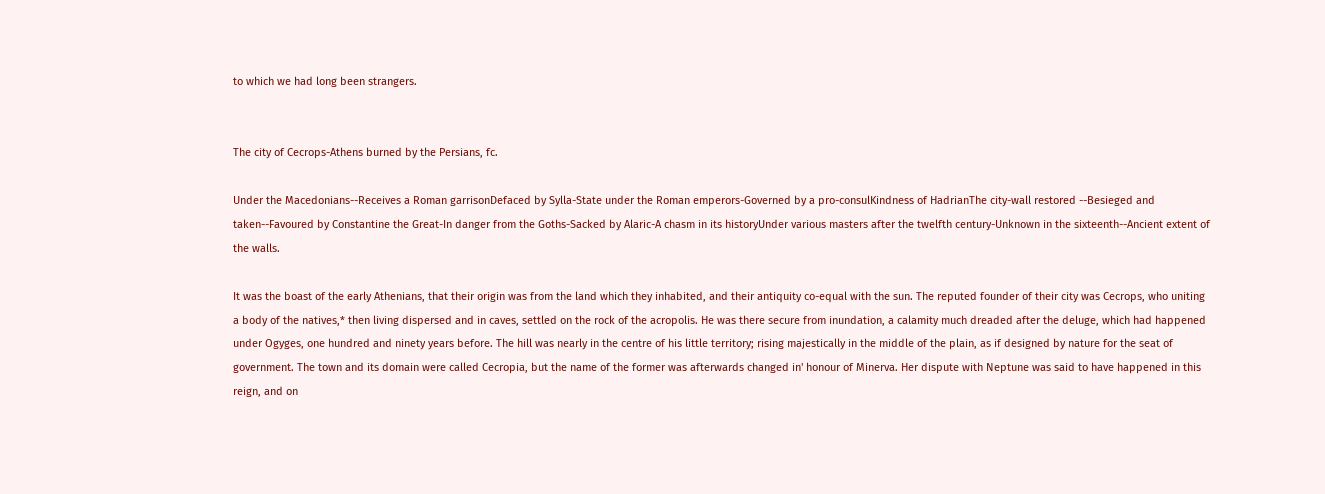to which we had long been strangers.


The city of Cecrops-Athens burned by the Persians, fc.

Under the Macedonians--Receives a Roman garrisonDefaced by Sylla-State under the Roman emperors-Governed by a pro-consulKindness of HadrianThe city-wall restored --Besieged and taken--Favoured by Constantine the Great-In danger from the Goths-Sacked by Alaric-A chasm in its historyUnder various masters after the twelfth century-Unknown in the sixteenth--Ancient extent of the walls.

It was the boast of the early Athenians, that their origin was from the land which they inhabited, and their antiquity co-equal with the sun. The reputed founder of their city was Cecrops, who uniting a body of the natives,* then living dispersed and in caves, settled on the rock of the acropolis. He was there secure from inundation, a calamity much dreaded after the deluge, which had happened under Ogyges, one hundred and ninety years before. The hill was nearly in the centre of his little territory; rising majestically in the middle of the plain, as if designed by nature for the seat of government. The town and its domain were called Cecropia, but the name of the former was afterwards changed in' honour of Minerva. Her dispute with Neptune was said to have happened in this reign, and on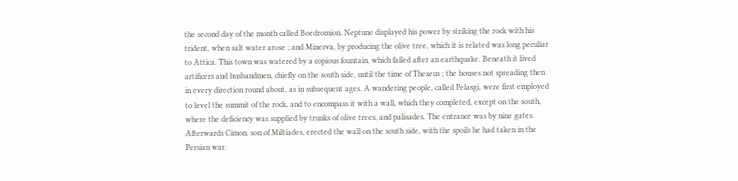the second day of the month called Boedromion. Neptune displayed his power by striking the rock with his trident, when salt water arose ; and Minerva, by producing the olive tree, which it is related was long peculiar to Attica. This town was watered by a copious fountain, which failed after an earthquake. Beneath it lived artificers and husbandmen, chiefly on the south side, until the time of Theseus ; the houses not spreading then in every direction round about, as in subsequent ages. A wandering people, called Pelasgi, were first employed to level the summit of the rock, and to encompass it with a wall, which they completed, except on the south, where the deficiency was supplied by trunks of olive trees, and palisades. The entrance was by nine gates. Afterwards Cimon, son of Miltiades, erected the wall on the south side, with the spoils he had taken in the Persian war.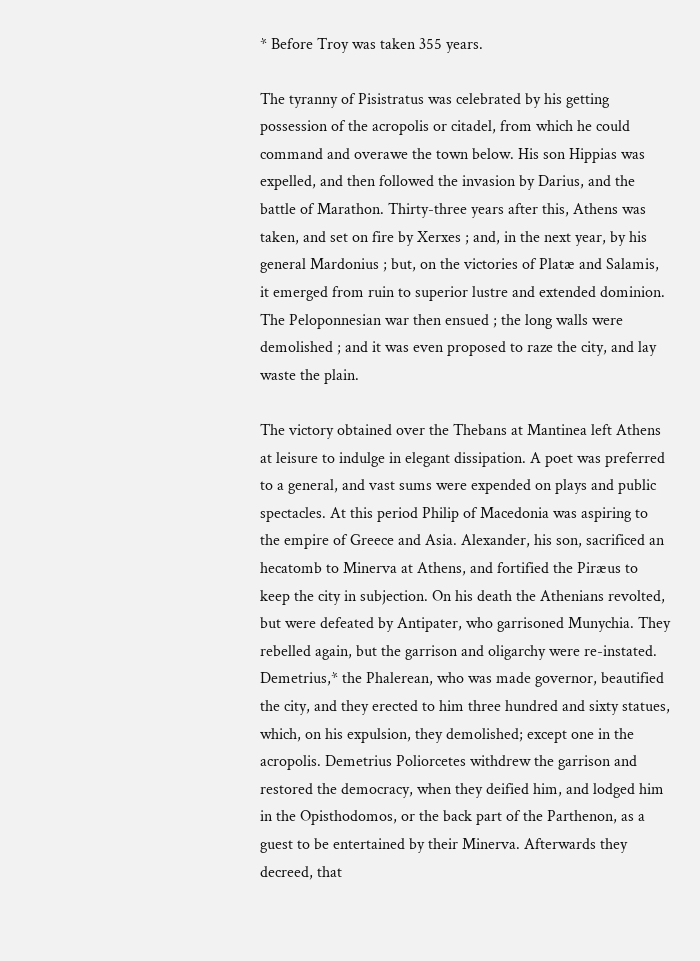* Before Troy was taken 355 years.

The tyranny of Pisistratus was celebrated by his getting possession of the acropolis or citadel, from which he could command and overawe the town below. His son Hippias was expelled, and then followed the invasion by Darius, and the battle of Marathon. Thirty-three years after this, Athens was taken, and set on fire by Xerxes ; and, in the next year, by his general Mardonius ; but, on the victories of Platæ and Salamis, it emerged from ruin to superior lustre and extended dominion. The Peloponnesian war then ensued ; the long walls were demolished ; and it was even proposed to raze the city, and lay waste the plain.

The victory obtained over the Thebans at Mantinea left Athens at leisure to indulge in elegant dissipation. A poet was preferred to a general, and vast sums were expended on plays and public spectacles. At this period Philip of Macedonia was aspiring to the empire of Greece and Asia. Alexander, his son, sacrificed an hecatomb to Minerva at Athens, and fortified the Piræus to keep the city in subjection. On his death the Athenians revolted, but were defeated by Antipater, who garrisoned Munychia. They rebelled again, but the garrison and oligarchy were re-instated. Demetrius,* the Phalerean, who was made governor, beautified the city, and they erected to him three hundred and sixty statues, which, on his expulsion, they demolished; except one in the acropolis. Demetrius Poliorcetes withdrew the garrison and restored the democracy, when they deified him, and lodged him in the Opisthodomos, or the back part of the Parthenon, as a guest to be entertained by their Minerva. Afterwards they decreed, that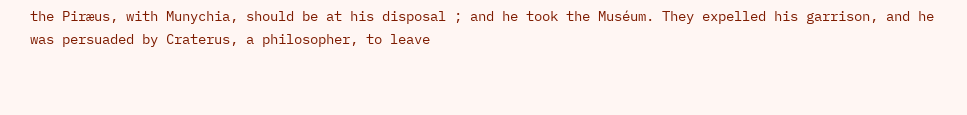the Piræus, with Munychia, should be at his disposal ; and he took the Muséum. They expelled his garrison, and he was persuaded by Craterus, a philosopher, to leave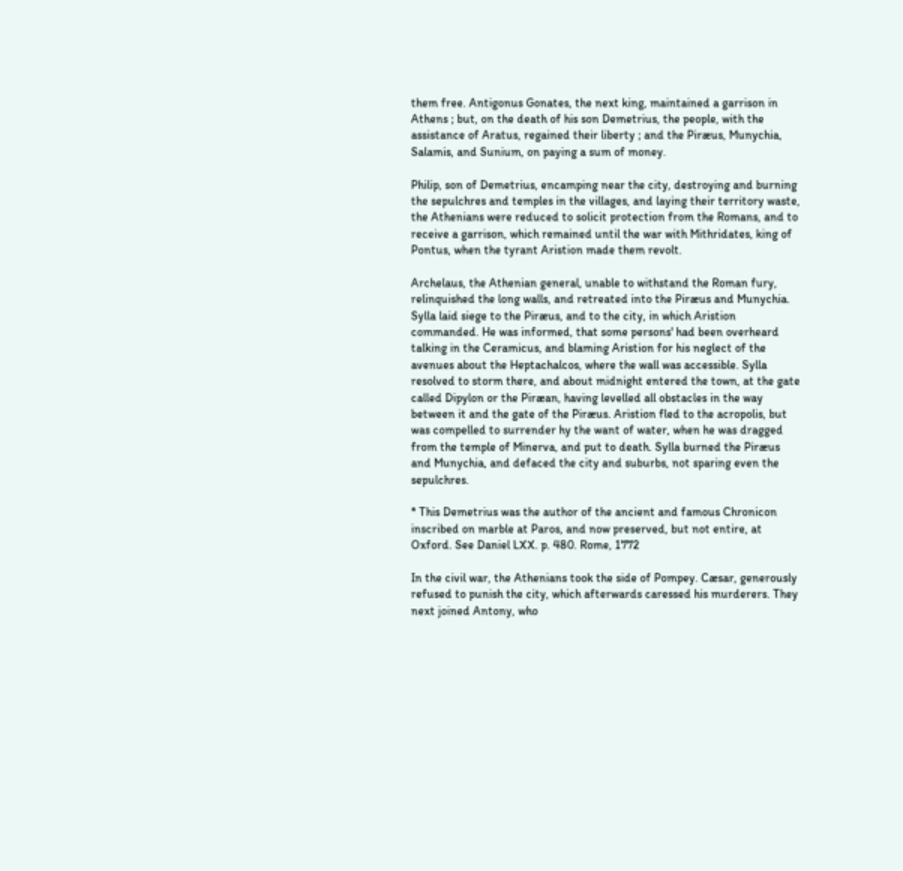them free. Antigonus Gonates, the next king, maintained a garrison in Athens ; but, on the death of his son Demetrius, the people, with the assistance of Aratus, regained their liberty ; and the Piræus, Munychia, Salamis, and Sunium, on paying a sum of money.

Philip, son of Demetrius, encamping near the city, destroying and burning the sepulchres and temples in the villages, and laying their territory waste, the Athenians were reduced to solicit protection from the Romans, and to receive a garrison, which remained until the war with Mithridates, king of Pontus, when the tyrant Aristion made them revolt.

Archelaus, the Athenian general, unable to withstand the Roman fury, relinquished the long walls, and retreated into the Piræus and Munychia. Sylla laid siege to the Piræus, and to the city, in which Aristion commanded. He was informed, that some persons' had been overheard talking in the Ceramicus, and blaming Aristion for his neglect of the avenues about the Heptachalcos, where the wall was accessible. Sylla resolved to storm there, and about midnight entered the town, at the gate called Dipylon or the Piræan, having levelled all obstacles in the way between it and the gate of the Piræus. Aristion fled to the acropolis, but was compelled to surrender hy the want of water, when he was dragged from the temple of Minerva, and put to death. Sylla burned the Piræus and Munychia, and defaced the city and suburbs, not sparing even the sepulchres.

* This Demetrius was the author of the ancient and famous Chronicon inscribed on marble at Paros, and now preserved, but not entire, at Oxford. See Daniel LXX. p. 480. Rome, 1772

In the civil war, the Athenians took the side of Pompey. Cæsar, generously refused to punish the city, which afterwards caressed his murderers. They next joined Antony, who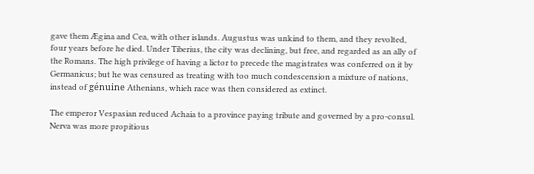gave them Ægina and Cea, with other islands. Augustus was unkind to them, and they revolted, four years before he died. Under Tiberius, the city was declining, but free, and regarded as an ally of the Romans. The high privilege of having a lictor to precede the magistrates was conferred on it by Germanicus; but he was censured as treating with too much condescension a mixture of nations, instead of génuine Athenians, whieh race was then considered as extinct.

The emperor Vespasian reduced Achaia to a province paying tribute and governed by a pro-consul. Nerva was more propitious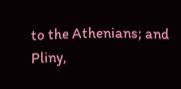to the Athenians; and Pliny,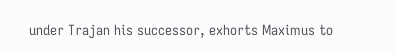under Trajan his successor, exhorts Maximus to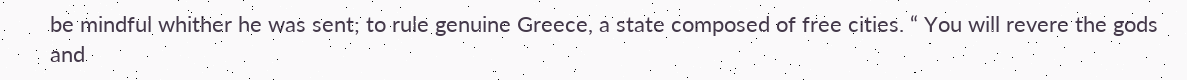be mindful whither he was sent; to rule genuine Greece, a state composed of free cities. “ You will revere the gods and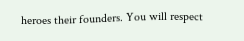heroes their founders. You will respect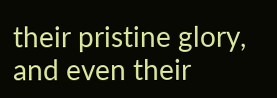their pristine glory, and even their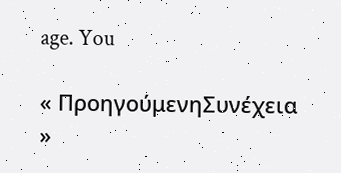age. You

« ΠροηγούμενηΣυνέχεια »